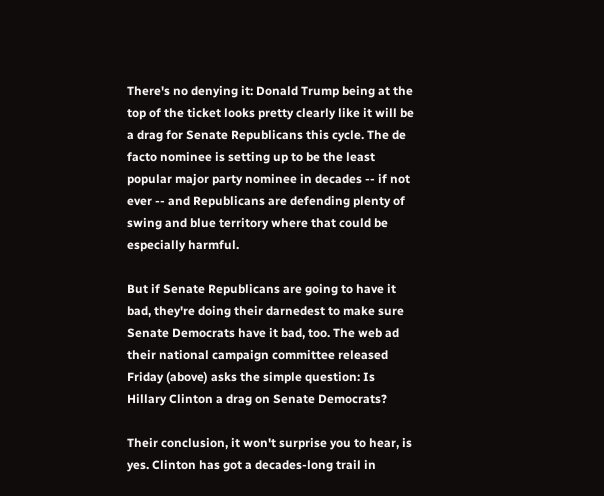There's no denying it: Donald Trump being at the top of the ticket looks pretty clearly like it will be a drag for Senate Republicans this cycle. The de facto nominee is setting up to be the least popular major party nominee in decades -- if not ever -- and Republicans are defending plenty of swing and blue territory where that could be especially harmful.

But if Senate Republicans are going to have it bad, they're doing their darnedest to make sure Senate Democrats have it bad, too. The web ad their national campaign committee released Friday (above) asks the simple question: Is Hillary Clinton a drag on Senate Democrats?

Their conclusion, it won't surprise you to hear, is yes. Clinton has got a decades-long trail in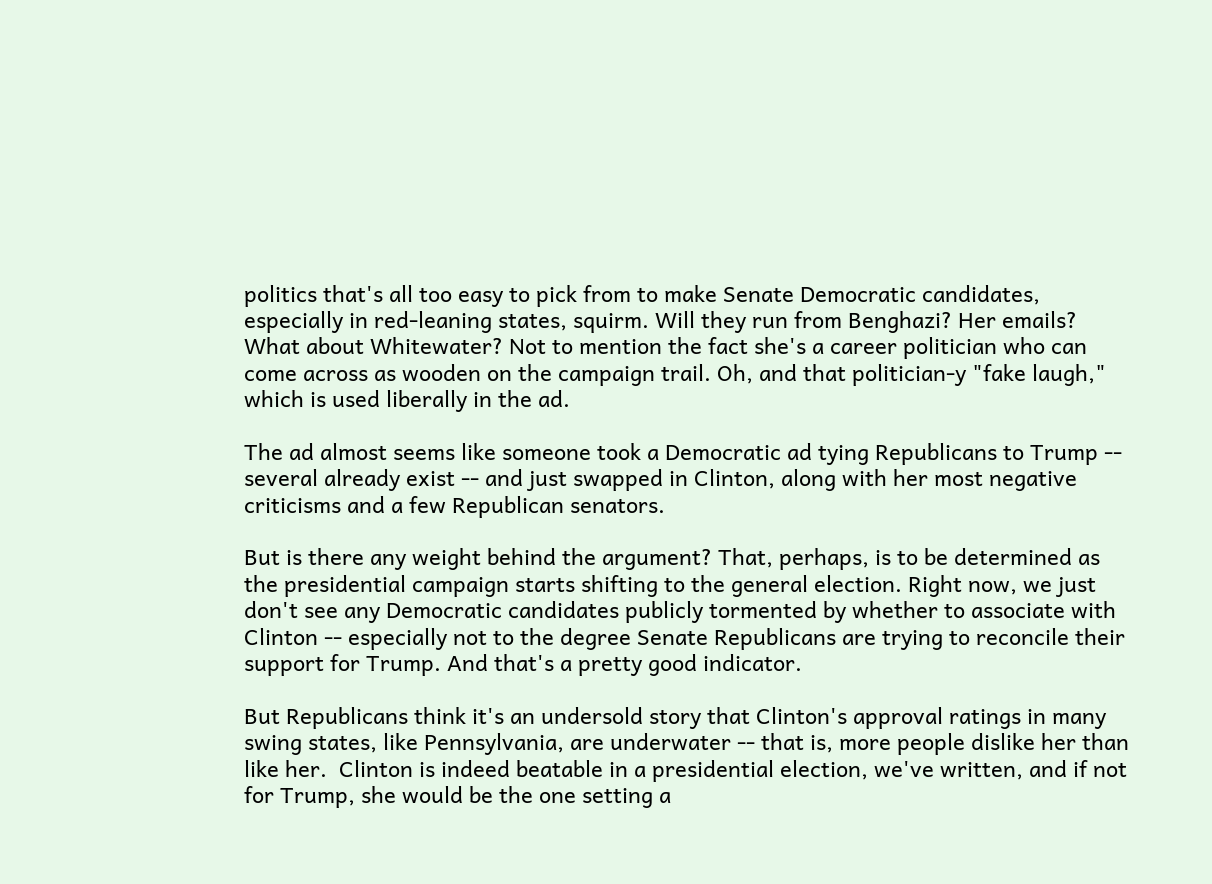politics that's all too easy to pick from to make Senate Democratic candidates, especially in red-leaning states, squirm. Will they run from Benghazi? Her emails? What about Whitewater? Not to mention the fact she's a career politician who can come across as wooden on the campaign trail. Oh, and that politician-y "fake laugh," which is used liberally in the ad.

The ad almost seems like someone took a Democratic ad tying Republicans to Trump -- several already exist -- and just swapped in Clinton, along with her most negative criticisms and a few Republican senators.

But is there any weight behind the argument? That, perhaps, is to be determined as the presidential campaign starts shifting to the general election. Right now, we just don't see any Democratic candidates publicly tormented by whether to associate with Clinton -- especially not to the degree Senate Republicans are trying to reconcile their support for Trump. And that's a pretty good indicator.

But Republicans think it's an undersold story that Clinton's approval ratings in many swing states, like Pennsylvania, are underwater -- that is, more people dislike her than like her.  Clinton is indeed beatable in a presidential election, we've written, and if not for Trump, she would be the one setting a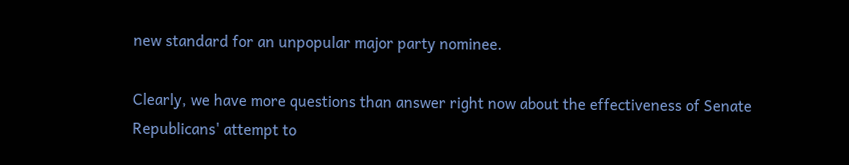new standard for an unpopular major party nominee.

Clearly, we have more questions than answer right now about the effectiveness of Senate Republicans' attempt to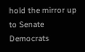hold the mirror up to Senate Democrats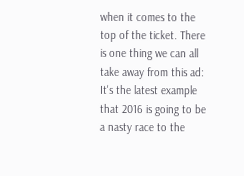when it comes to the top of the ticket. There is one thing we can all take away from this ad: It's the latest example that 2016 is going to be a nasty race to the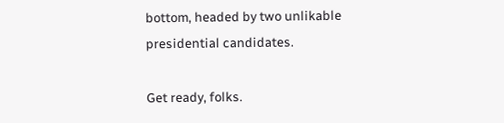bottom, headed by two unlikable presidential candidates.

Get ready, folks.